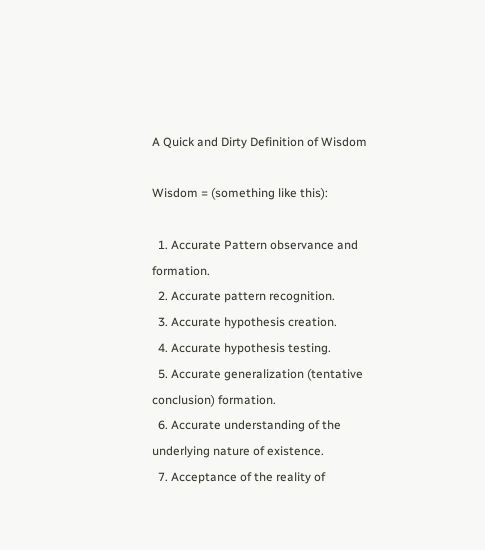A Quick and Dirty Definition of Wisdom

Wisdom = (something like this):

  1. Accurate Pattern observance and formation.
  2. Accurate pattern recognition.
  3. Accurate hypothesis creation.
  4. Accurate hypothesis testing.
  5. Accurate generalization (tentative conclusion) formation.
  6. Accurate understanding of the underlying nature of existence.
  7. Acceptance of the reality of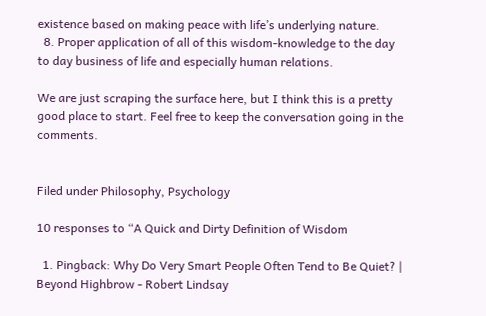existence based on making peace with life’s underlying nature.
  8. Proper application of all of this wisdom-knowledge to the day to day business of life and especially human relations.

We are just scraping the surface here, but I think this is a pretty good place to start. Feel free to keep the conversation going in the comments.


Filed under Philosophy, Psychology

10 responses to “A Quick and Dirty Definition of Wisdom

  1. Pingback: Why Do Very Smart People Often Tend to Be Quiet? | Beyond Highbrow - Robert Lindsay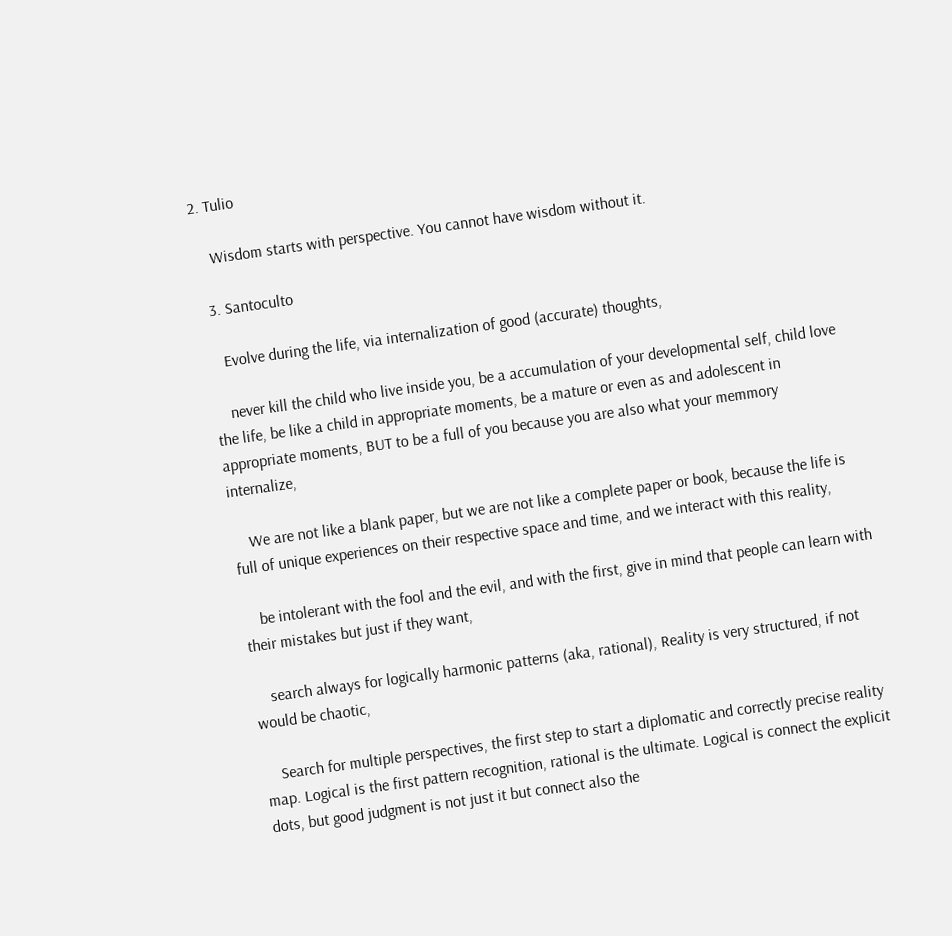2. Tulio

    Wisdom starts with perspective. You cannot have wisdom without it.

  3. Santoculto

    Evolve during the life, via internalization of good (accurate) thoughts,

    never kill the child who live inside you, be a accumulation of your developmental self, child love the life, be like a child in appropriate moments, be a mature or even as and adolescent in appropriate moments, BUT to be a full of you because you are also what your memmory internalize,

    We are not like a blank paper, but we are not like a complete paper or book, because the life is full of unique experiences on their respective space and time, and we interact with this reality,

    be intolerant with the fool and the evil, and with the first, give in mind that people can learn with their mistakes but just if they want,

    search always for logically harmonic patterns (aka, rational), Reality is very structured, if not would be chaotic,

    Search for multiple perspectives, the first step to start a diplomatic and correctly precise reality map. Logical is the first pattern recognition, rational is the ultimate. Logical is connect the explicit dots, but good judgment is not just it but connect also the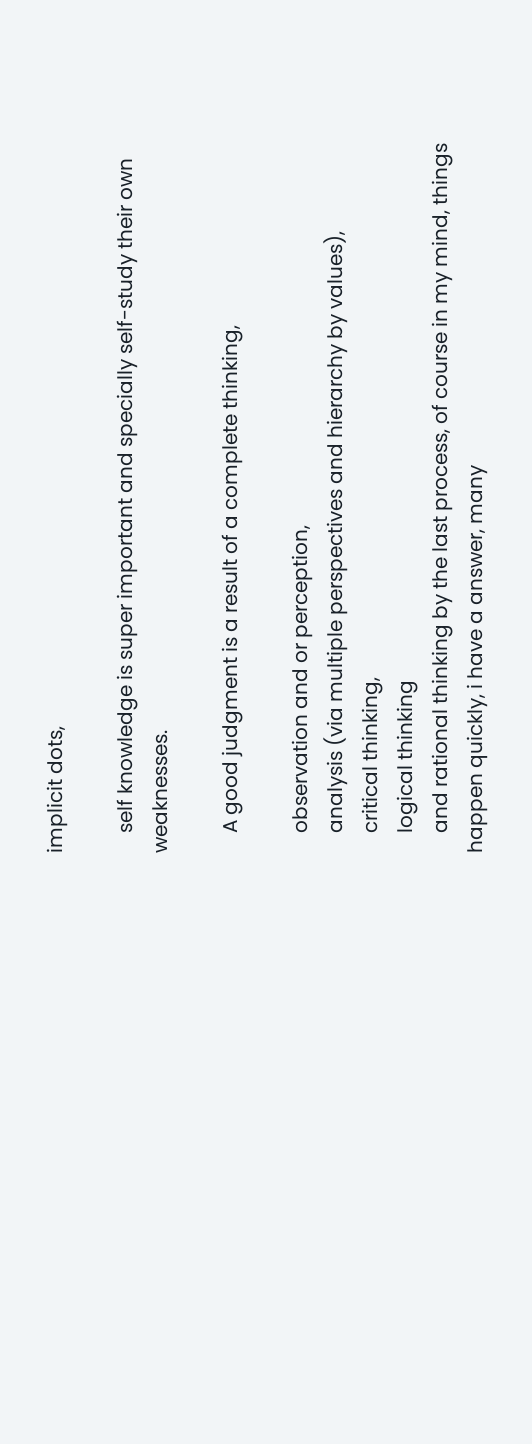implicit dots,

    self knowledge is super important and specially self-study their own weaknesses.

    A good judgment is a result of a complete thinking,

    observation and or perception,
    analysis (via multiple perspectives and hierarchy by values),
    critical thinking,
    logical thinking
    and rational thinking by the last process, of course in my mind, things happen quickly, i have a answer, many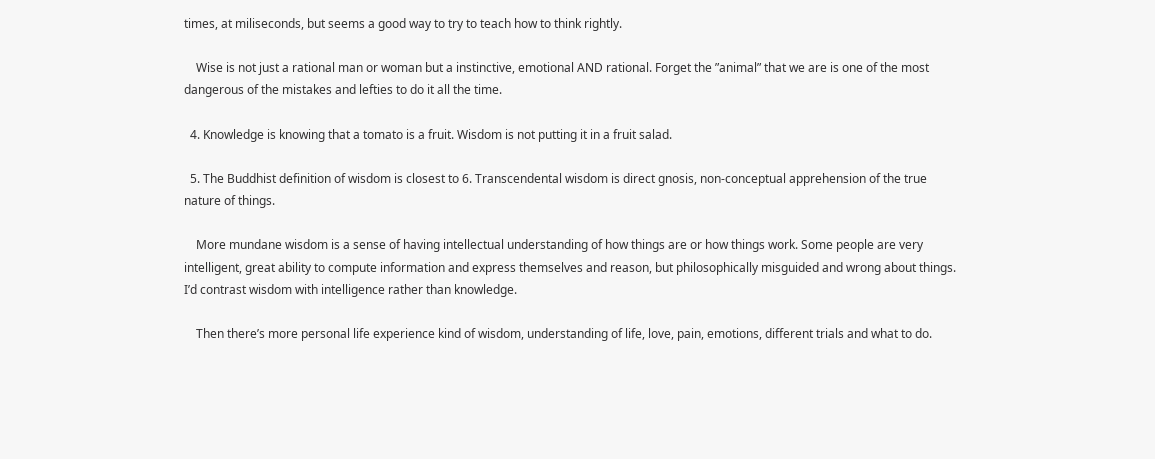times, at miliseconds, but seems a good way to try to teach how to think rightly.

    Wise is not just a rational man or woman but a instinctive, emotional AND rational. Forget the ”animal” that we are is one of the most dangerous of the mistakes and lefties to do it all the time.

  4. Knowledge is knowing that a tomato is a fruit. Wisdom is not putting it in a fruit salad.

  5. The Buddhist definition of wisdom is closest to 6. Transcendental wisdom is direct gnosis, non-conceptual apprehension of the true nature of things.

    More mundane wisdom is a sense of having intellectual understanding of how things are or how things work. Some people are very intelligent, great ability to compute information and express themselves and reason, but philosophically misguided and wrong about things. I’d contrast wisdom with intelligence rather than knowledge.

    Then there’s more personal life experience kind of wisdom, understanding of life, love, pain, emotions, different trials and what to do.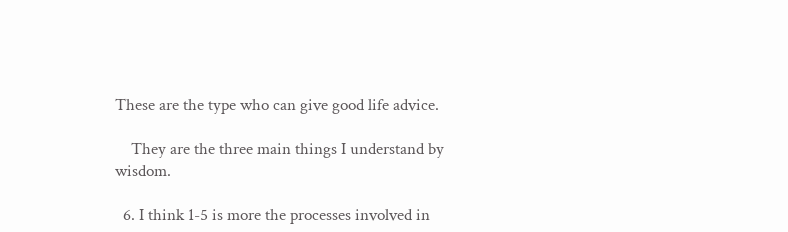These are the type who can give good life advice.

    They are the three main things I understand by wisdom.

  6. I think 1-5 is more the processes involved in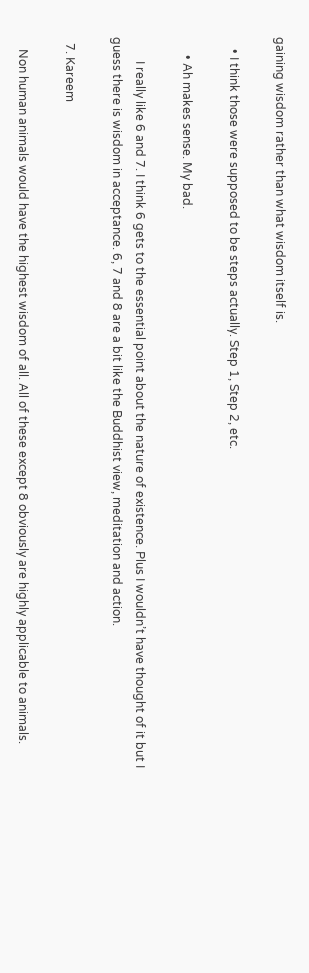gaining wisdom rather than what wisdom itself is.

    • I think those were supposed to be steps actually. Step 1, Step 2, etc.

      • Ah makes sense. My bad.

        I really like 6 and 7. I think 6 gets to the essential point about the nature of existence. Plus I wouldn’t have thought of it but I guess there is wisdom in acceptance. 6, 7 and 8 are a bit like the Buddhist view, meditation and action.

  7. Kareem

    Non human animals would have the highest wisdom of all. All of these except 8 obviously are highly applicable to animals.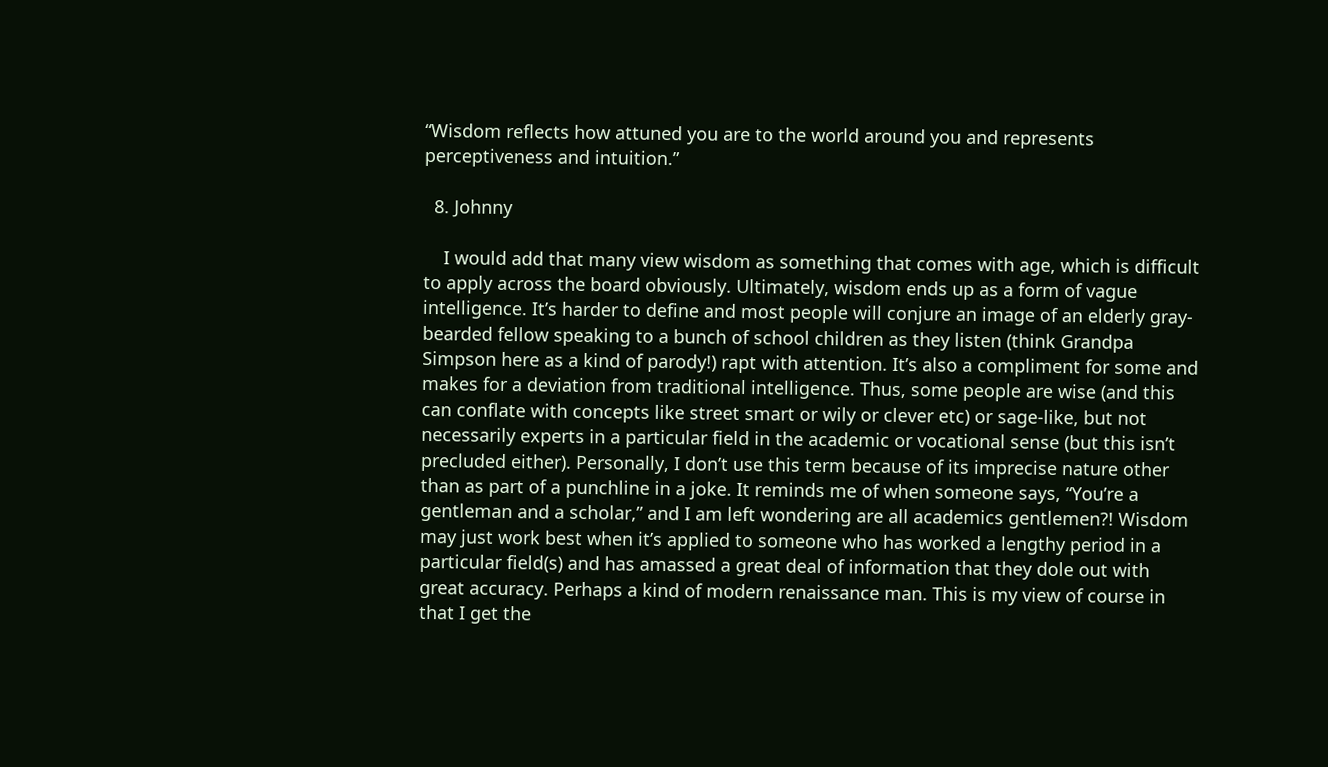“Wisdom reflects how attuned you are to the world around you and represents perceptiveness and intuition.”

  8. Johnny

    I would add that many view wisdom as something that comes with age, which is difficult to apply across the board obviously. Ultimately, wisdom ends up as a form of vague intelligence. It’s harder to define and most people will conjure an image of an elderly gray-bearded fellow speaking to a bunch of school children as they listen (think Grandpa Simpson here as a kind of parody!) rapt with attention. It’s also a compliment for some and makes for a deviation from traditional intelligence. Thus, some people are wise (and this can conflate with concepts like street smart or wily or clever etc) or sage-like, but not necessarily experts in a particular field in the academic or vocational sense (but this isn’t precluded either). Personally, I don’t use this term because of its imprecise nature other than as part of a punchline in a joke. It reminds me of when someone says, “You’re a gentleman and a scholar,” and I am left wondering are all academics gentlemen?! Wisdom may just work best when it’s applied to someone who has worked a lengthy period in a particular field(s) and has amassed a great deal of information that they dole out with great accuracy. Perhaps a kind of modern renaissance man. This is my view of course in that I get the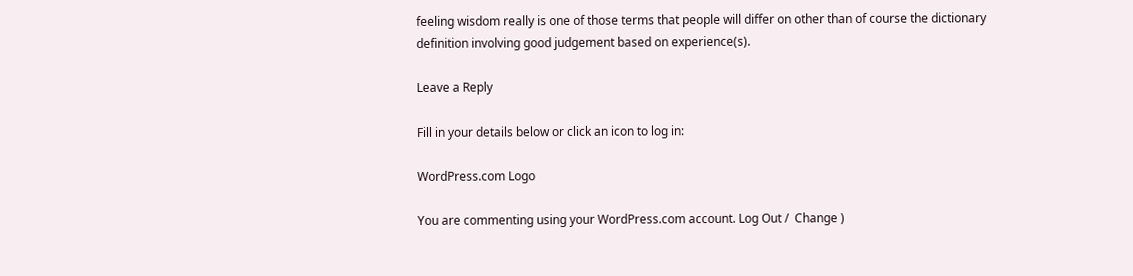feeling wisdom really is one of those terms that people will differ on other than of course the dictionary definition involving good judgement based on experience(s).

Leave a Reply

Fill in your details below or click an icon to log in:

WordPress.com Logo

You are commenting using your WordPress.com account. Log Out /  Change )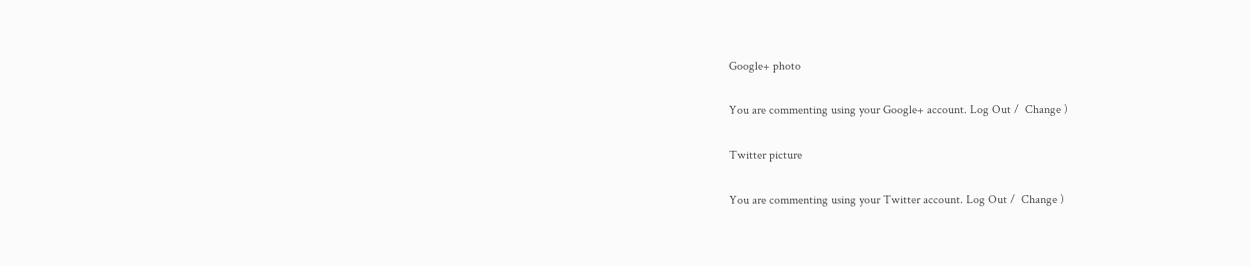Google+ photo

You are commenting using your Google+ account. Log Out /  Change )

Twitter picture

You are commenting using your Twitter account. Log Out /  Change )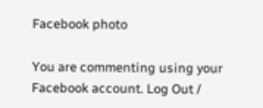Facebook photo

You are commenting using your Facebook account. Log Out /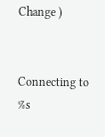Change )


Connecting to %s